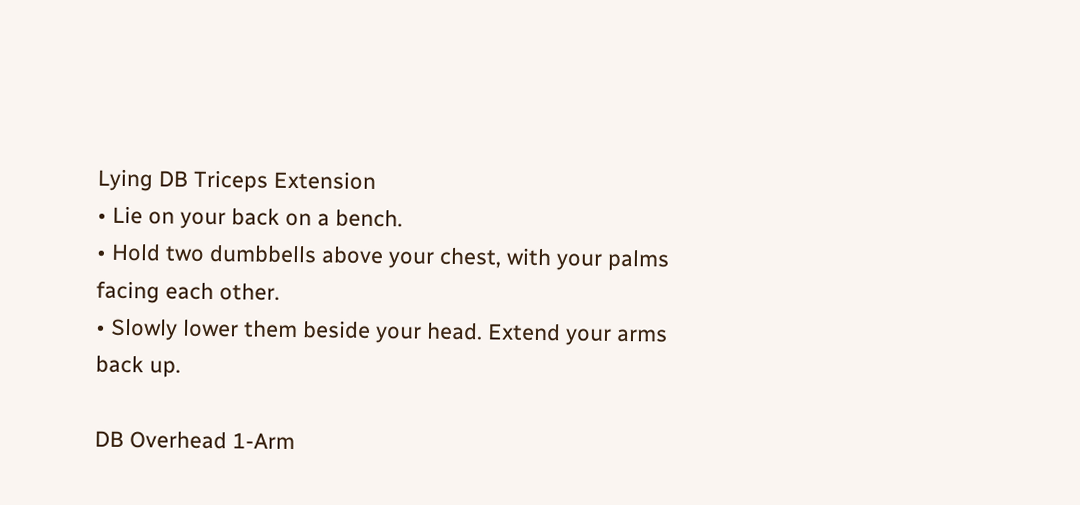Lying DB Triceps Extension
• Lie on your back on a bench.
• Hold two dumbbells above your chest, with your palms facing each other.
• Slowly lower them beside your head. Extend your arms back up.

DB Overhead 1-Arm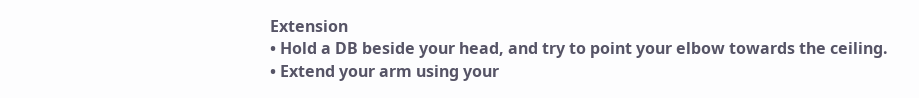Extension
• Hold a DB beside your head, and try to point your elbow towards the ceiling.
• Extend your arm using your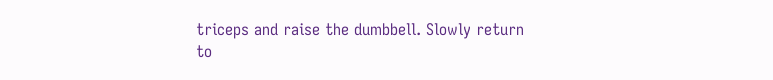triceps and raise the dumbbell. Slowly return to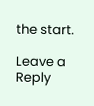the start.

Leave a Reply